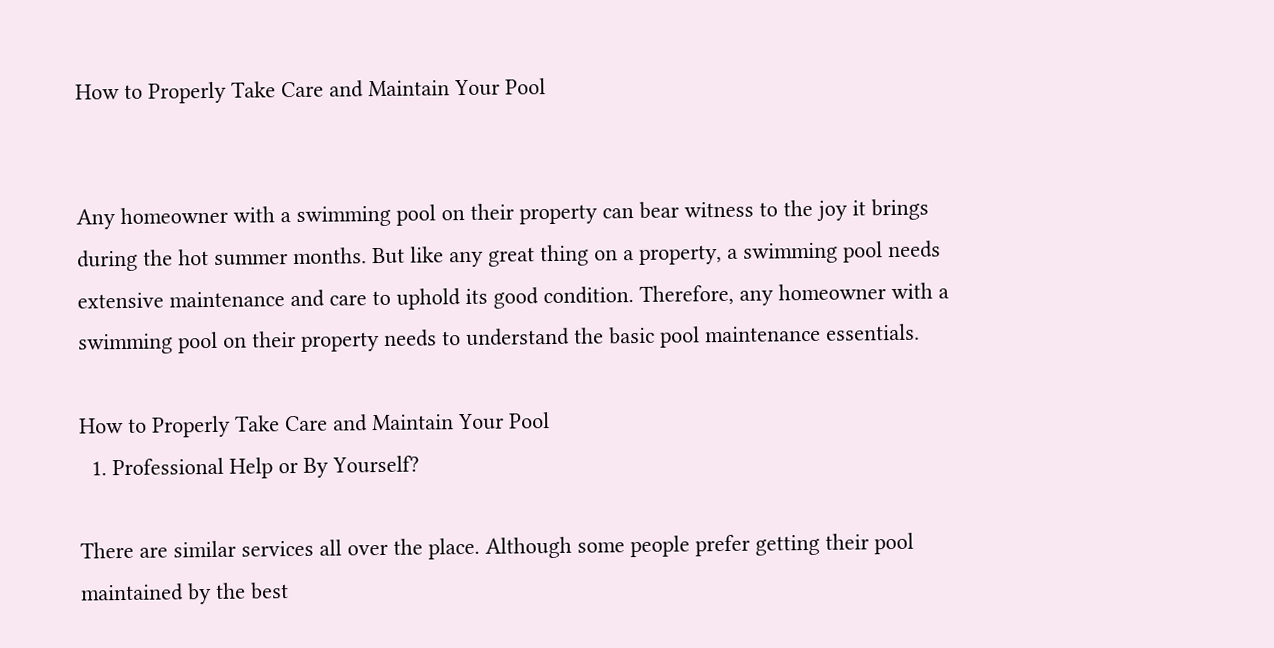How to Properly Take Care and Maintain Your Pool


Any homeowner with a swimming pool on their property can bear witness to the joy it brings during the hot summer months. But like any great thing on a property, a swimming pool needs extensive maintenance and care to uphold its good condition. Therefore, any homeowner with a swimming pool on their property needs to understand the basic pool maintenance essentials.

How to Properly Take Care and Maintain Your Pool
  1. Professional Help or By Yourself?

There are similar services all over the place. Although some people prefer getting their pool maintained by the best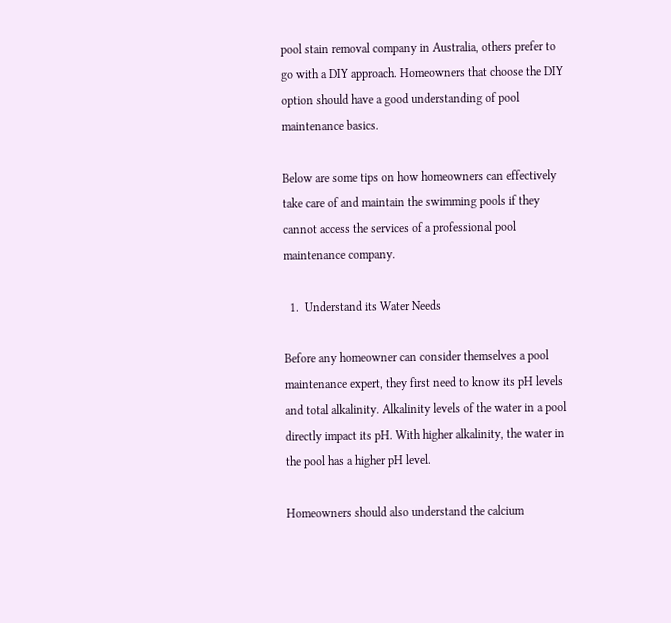pool stain removal company in Australia, others prefer to go with a DIY approach. Homeowners that choose the DIY option should have a good understanding of pool maintenance basics.

Below are some tips on how homeowners can effectively take care of and maintain the swimming pools if they cannot access the services of a professional pool maintenance company.

  1.  Understand its Water Needs

Before any homeowner can consider themselves a pool maintenance expert, they first need to know its pH levels and total alkalinity. Alkalinity levels of the water in a pool directly impact its pH. With higher alkalinity, the water in the pool has a higher pH level.

Homeowners should also understand the calcium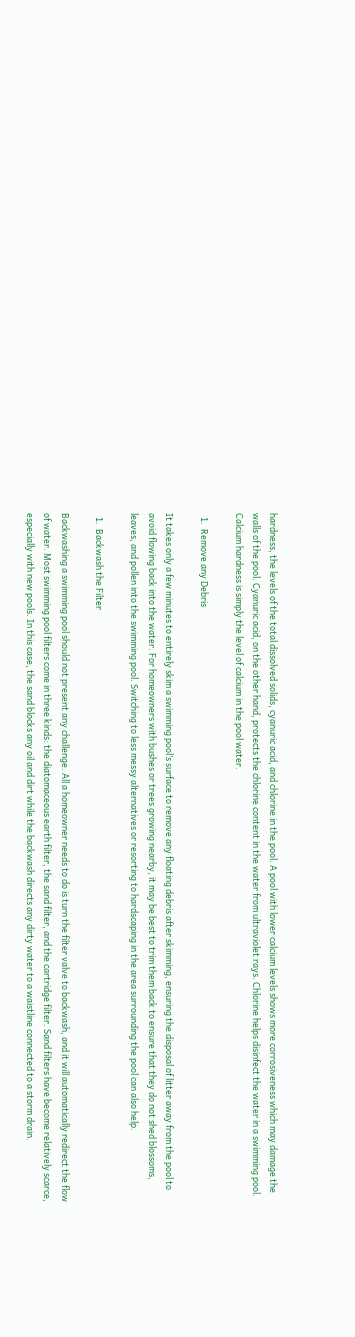hardness, the levels of the total dissolved solids, cyanuric acid, and chlorine in the pool. A pool with lower calcium levels shows more corrosiveness which may damage the walls of the pool. Cyanuric acid, on the other hand, protects the chlorine content in the water from ultraviolet rays. Chlorine helps disinfect the water in a swimming pool. Calcium hardness is simply the level of calcium in the pool water.

  1.  Remove any Debris

It takes only a few minutes to entirely skim a swimming pool’s surface to remove any floating debris after skimming, ensuring the disposal of litter away from the pool to avoid flowing back into the water. For homeowners with bushes or trees growing nearby, it may be best to trim them back to ensure that they do not shed blossoms, leaves, and pollen into the swimming pool. Switching to less messy alternatives or resorting to hardscaping in the area surrounding the pool can also help.

  1.  Backwash the Filter

Backwashing a swimming pool should not present any challenge. All a homeowner needs to do is turn the filter valve to backwash, and it will automatically redirect the flow of water. Most swimming pool filters come in three kinds: the diatomaceous earth filter, the sand filter, and the cartridge filter. Sand filters have become relatively scarce, especially with new pools. In this case, the sand blocks any oil and dirt while the backwash directs any dirty water to a waistline connected to a storm drain.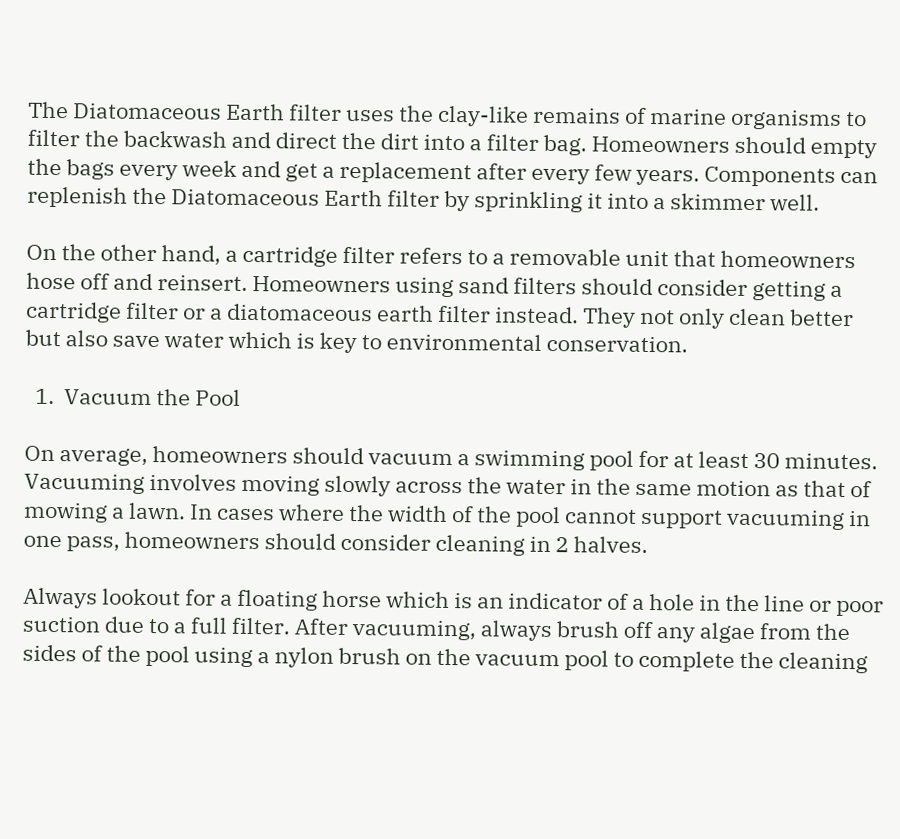The Diatomaceous Earth filter uses the clay-like remains of marine organisms to filter the backwash and direct the dirt into a filter bag. Homeowners should empty the bags every week and get a replacement after every few years. Components can replenish the Diatomaceous Earth filter by sprinkling it into a skimmer well.

On the other hand, a cartridge filter refers to a removable unit that homeowners hose off and reinsert. Homeowners using sand filters should consider getting a cartridge filter or a diatomaceous earth filter instead. They not only clean better but also save water which is key to environmental conservation.

  1.  Vacuum the Pool

On average, homeowners should vacuum a swimming pool for at least 30 minutes. Vacuuming involves moving slowly across the water in the same motion as that of mowing a lawn. In cases where the width of the pool cannot support vacuuming in one pass, homeowners should consider cleaning in 2 halves.

Always lookout for a floating horse which is an indicator of a hole in the line or poor suction due to a full filter. After vacuuming, always brush off any algae from the sides of the pool using a nylon brush on the vacuum pool to complete the cleaning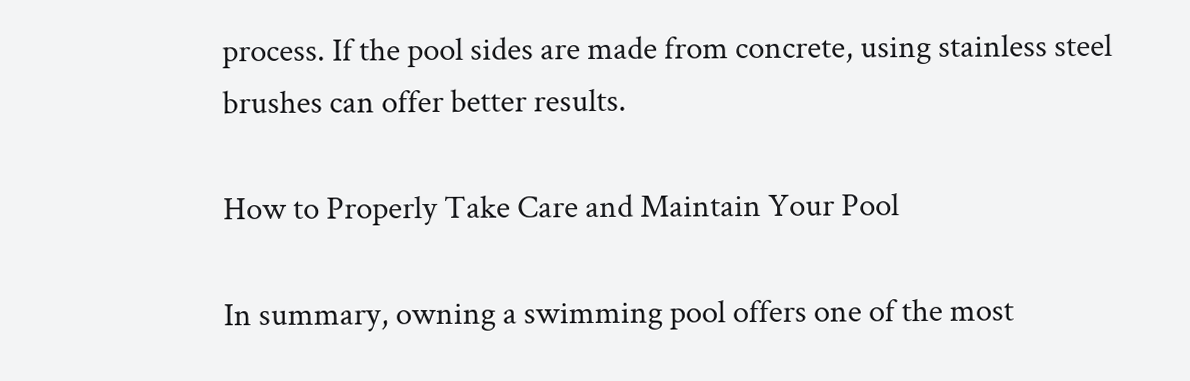process. If the pool sides are made from concrete, using stainless steel brushes can offer better results.

How to Properly Take Care and Maintain Your Pool

In summary, owning a swimming pool offers one of the most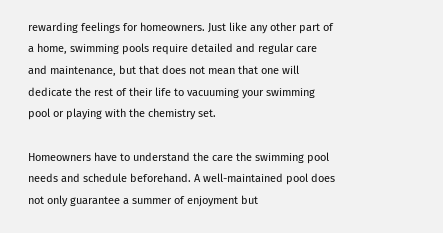rewarding feelings for homeowners. Just like any other part of a home, swimming pools require detailed and regular care and maintenance, but that does not mean that one will dedicate the rest of their life to vacuuming your swimming pool or playing with the chemistry set.

Homeowners have to understand the care the swimming pool needs and schedule beforehand. A well-maintained pool does not only guarantee a summer of enjoyment but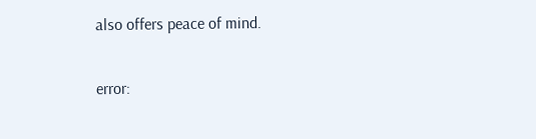also offers peace of mind.

error: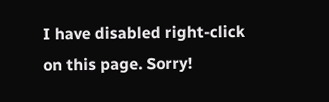I have disabled right-click on this page. Sorry!